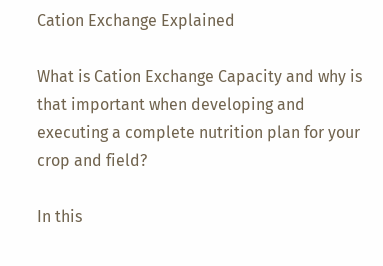Cation Exchange Explained

What is Cation Exchange Capacity and why is that important when developing and executing a complete nutrition plan for your crop and field?

In this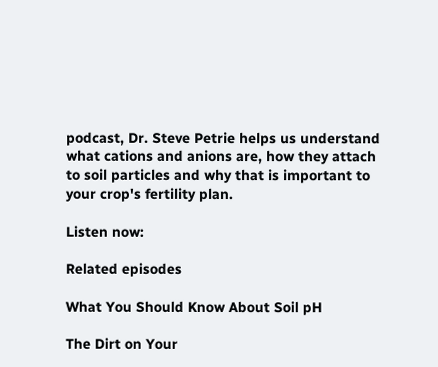podcast, Dr. Steve Petrie helps us understand what cations and anions are, how they attach to soil particles and why that is important to your crop's fertility plan.

Listen now:

Related episodes

What You Should Know About Soil pH

The Dirt on Your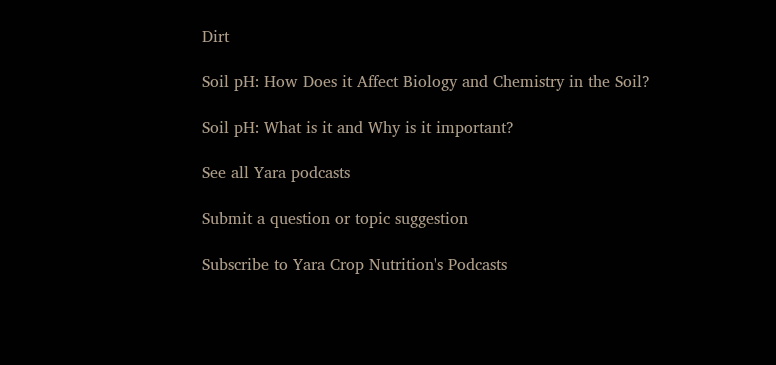Dirt

Soil pH: How Does it Affect Biology and Chemistry in the Soil?

Soil pH: What is it and Why is it important?

See all Yara podcasts

Submit a question or topic suggestion

Subscribe to Yara Crop Nutrition's Podcasts